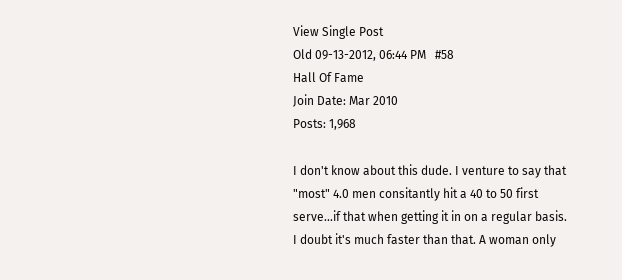View Single Post
Old 09-13-2012, 06:44 PM   #58
Hall Of Fame
Join Date: Mar 2010
Posts: 1,968

I don't know about this dude. I venture to say that "most" 4.0 men consitantly hit a 40 to 50 first serve...if that when getting it in on a regular basis. I doubt it's much faster than that. A woman only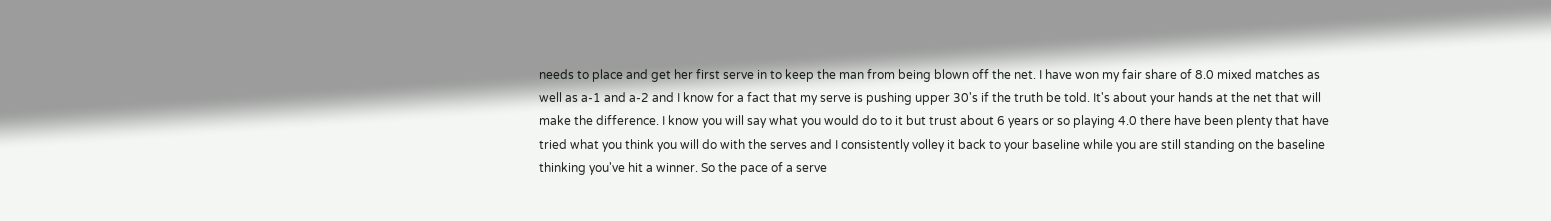needs to place and get her first serve in to keep the man from being blown off the net. I have won my fair share of 8.0 mixed matches as well as a-1 and a-2 and I know for a fact that my serve is pushing upper 30's if the truth be told. It's about your hands at the net that will make the difference. I know you will say what you would do to it but trust about 6 years or so playing 4.0 there have been plenty that have tried what you think you will do with the serves and I consistently volley it back to your baseline while you are still standing on the baseline thinking you've hit a winner. So the pace of a serve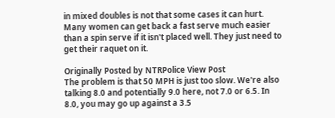in mixed doubles is not that some cases it can hurt. Many women can get back a fast serve much easier than a spin serve if it isn't placed well. They just need to get their raquet on it.

Originally Posted by NTRPolice View Post
The problem is that 50 MPH is just too slow. We're also talking 8.0 and potentially 9.0 here, not 7.0 or 6.5. In 8.0, you may go up against a 3.5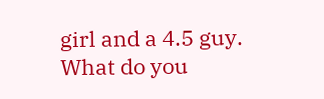girl and a 4.5 guy. What do you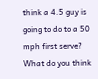think a 4.5 guy is going to do to a 50 mph first serve? What do you think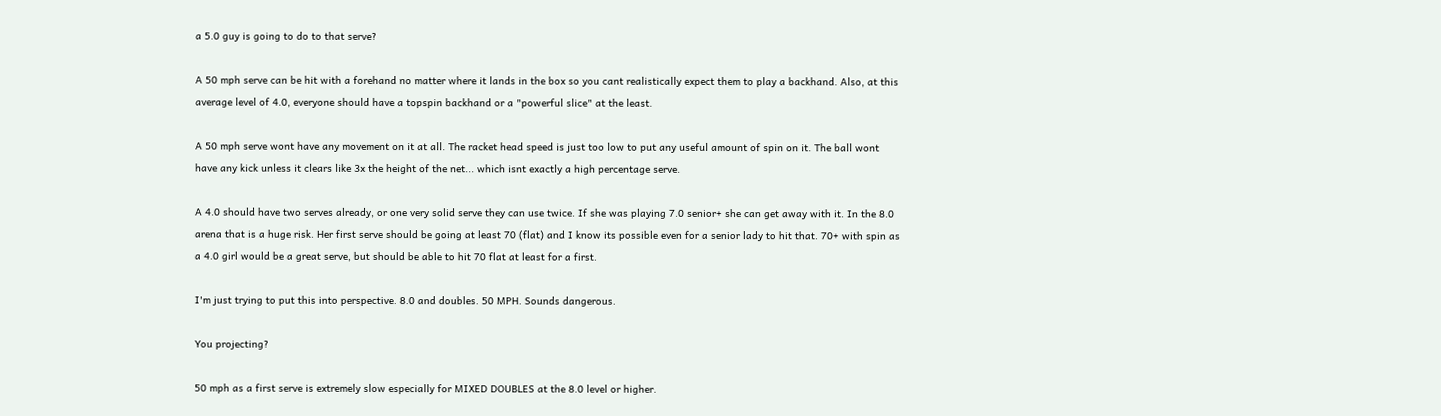a 5.0 guy is going to do to that serve?

A 50 mph serve can be hit with a forehand no matter where it lands in the box so you cant realistically expect them to play a backhand. Also, at this average level of 4.0, everyone should have a topspin backhand or a "powerful slice" at the least.

A 50 mph serve wont have any movement on it at all. The racket head speed is just too low to put any useful amount of spin on it. The ball wont have any kick unless it clears like 3x the height of the net... which isnt exactly a high percentage serve.

A 4.0 should have two serves already, or one very solid serve they can use twice. If she was playing 7.0 senior+ she can get away with it. In the 8.0 arena that is a huge risk. Her first serve should be going at least 70 (flat) and I know its possible even for a senior lady to hit that. 70+ with spin as a 4.0 girl would be a great serve, but should be able to hit 70 flat at least for a first.

I'm just trying to put this into perspective. 8.0 and doubles. 50 MPH. Sounds dangerous.

You projecting?

50 mph as a first serve is extremely slow especially for MIXED DOUBLES at the 8.0 level or higher.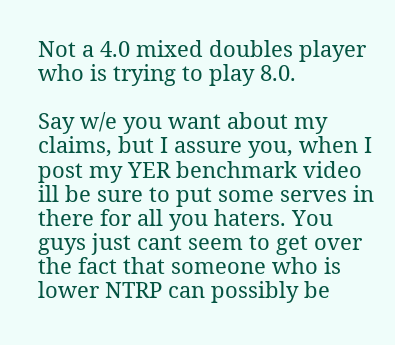Not a 4.0 mixed doubles player who is trying to play 8.0.

Say w/e you want about my claims, but I assure you, when I post my YER benchmark video ill be sure to put some serves in there for all you haters. You guys just cant seem to get over the fact that someone who is lower NTRP can possibly be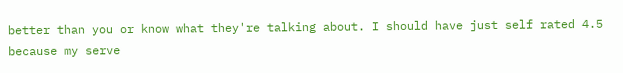better than you or know what they're talking about. I should have just self rated 4.5 because my serve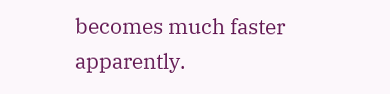becomes much faster apparently.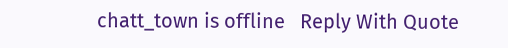chatt_town is offline   Reply With Quote